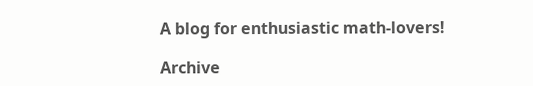A blog for enthusiastic math-lovers!

Archive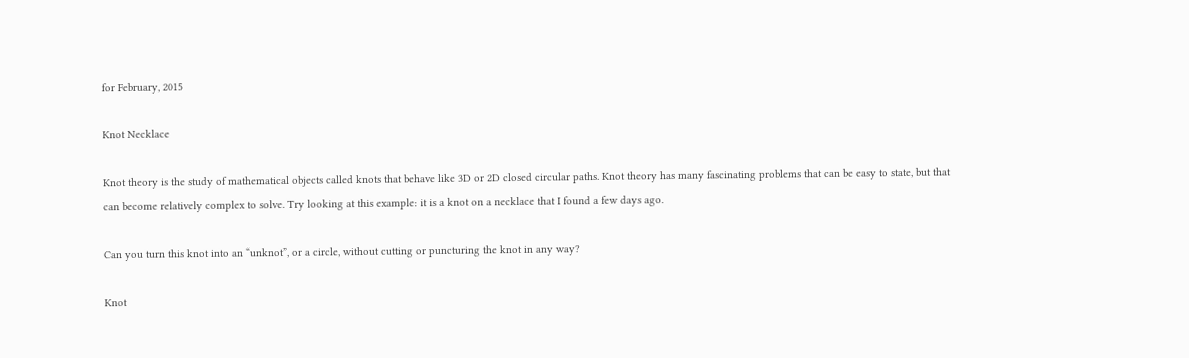for February, 2015

Knot Necklace

Knot theory is the study of mathematical objects called knots that behave like 3D or 2D closed circular paths. Knot theory has many fascinating problems that can be easy to state, but that can become relatively complex to solve. Try looking at this example: it is a knot on a necklace that I found a few days ago.

Can you turn this knot into an “unknot”, or a circle, without cutting or puncturing the knot in any way?

Knot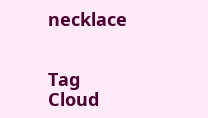necklace


Tag Cloud